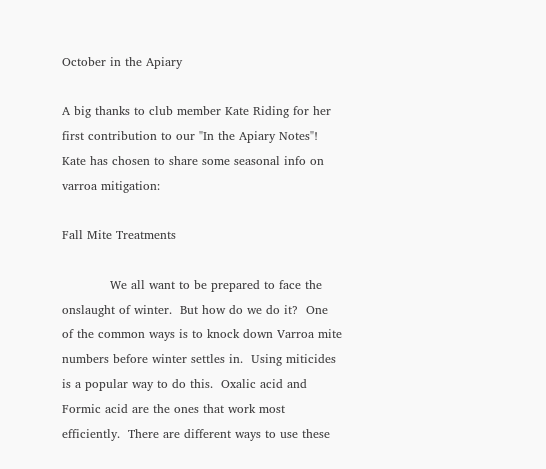October in the Apiary

A big thanks to club member Kate Riding for her first contribution to our "In the Apiary Notes"! Kate has chosen to share some seasonal info on varroa mitigation:

Fall Mite Treatments

            We all want to be prepared to face the onslaught of winter.  But how do we do it?  One of the common ways is to knock down Varroa mite numbers before winter settles in.  Using miticides is a popular way to do this.  Oxalic acid and Formic acid are the ones that work most efficiently.  There are different ways to use these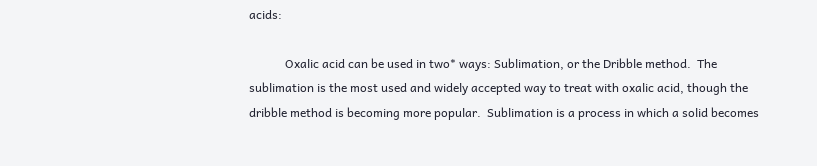acids:

            Oxalic acid can be used in two* ways: Sublimation, or the Dribble method.  The sublimation is the most used and widely accepted way to treat with oxalic acid, though the dribble method is becoming more popular.  Sublimation is a process in which a solid becomes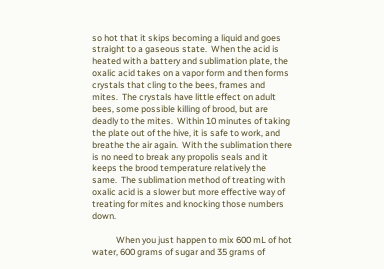so hot that it skips becoming a liquid and goes straight to a gaseous state.  When the acid is heated with a battery and sublimation plate, the oxalic acid takes on a vapor form and then forms crystals that cling to the bees, frames and mites.  The crystals have little effect on adult bees, some possible killing of brood, but are deadly to the mites.  Within 10 minutes of taking the plate out of the hive, it is safe to work, and breathe the air again.  With the sublimation there is no need to break any propolis seals and it keeps the brood temperature relatively the same.  The sublimation method of treating with oxalic acid is a slower but more effective way of treating for mites and knocking those numbers down.

            When you just happen to mix 600 mL of hot water, 600 grams of sugar and 35 grams of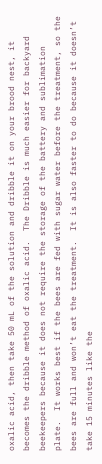oxalic acid, then take 50 mL of the solution and dribble it on your brood nest, it becomes the dribble method of oxalic acid.  The Dribble is much easier for backyard beekeepers because it does not require the storage of the battery and sublimation plate.  It works best if the bees are fed with sugar water before the treatment, so the bees are full and won’t eat the treatment.  It is also faster to do because it doesn’t take 15 minutes like the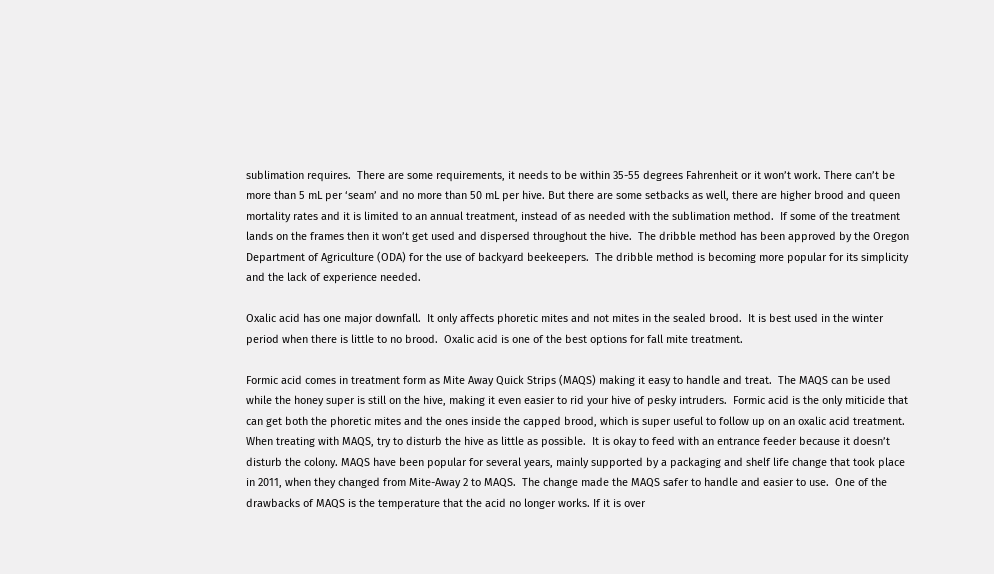sublimation requires.  There are some requirements, it needs to be within 35-55 degrees Fahrenheit or it won’t work. There can’t be more than 5 mL per ‘seam’ and no more than 50 mL per hive. But there are some setbacks as well, there are higher brood and queen mortality rates and it is limited to an annual treatment, instead of as needed with the sublimation method.  If some of the treatment lands on the frames then it won’t get used and dispersed throughout the hive.  The dribble method has been approved by the Oregon Department of Agriculture (ODA) for the use of backyard beekeepers.  The dribble method is becoming more popular for its simplicity and the lack of experience needed.

Oxalic acid has one major downfall.  It only affects phoretic mites and not mites in the sealed brood.  It is best used in the winter period when there is little to no brood.  Oxalic acid is one of the best options for fall mite treatment.

Formic acid comes in treatment form as Mite Away Quick Strips (MAQS) making it easy to handle and treat.  The MAQS can be used while the honey super is still on the hive, making it even easier to rid your hive of pesky intruders.  Formic acid is the only miticide that can get both the phoretic mites and the ones inside the capped brood, which is super useful to follow up on an oxalic acid treatment.  When treating with MAQS, try to disturb the hive as little as possible.  It is okay to feed with an entrance feeder because it doesn’t disturb the colony. MAQS have been popular for several years, mainly supported by a packaging and shelf life change that took place in 2011, when they changed from Mite-Away 2 to MAQS.  The change made the MAQS safer to handle and easier to use.  One of the drawbacks of MAQS is the temperature that the acid no longer works. If it is over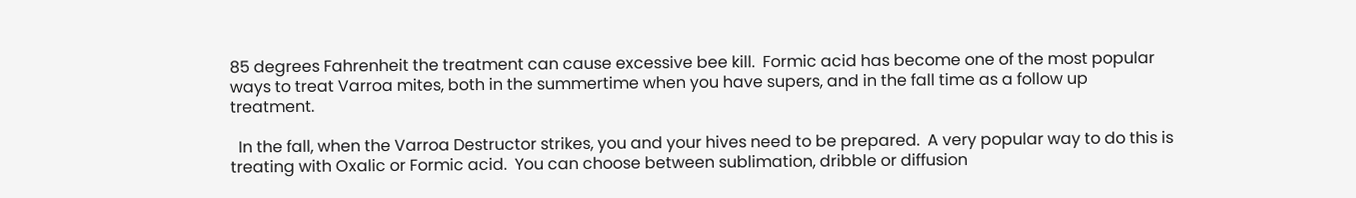85 degrees Fahrenheit the treatment can cause excessive bee kill.  Formic acid has become one of the most popular ways to treat Varroa mites, both in the summertime when you have supers, and in the fall time as a follow up treatment.

  In the fall, when the Varroa Destructor strikes, you and your hives need to be prepared.  A very popular way to do this is treating with Oxalic or Formic acid.  You can choose between sublimation, dribble or diffusion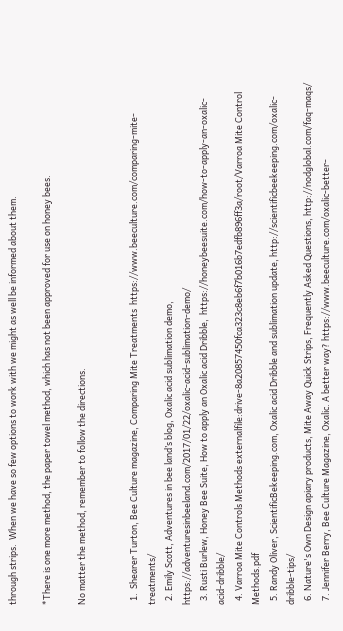through strips.  When we have so few options to work with we might as well be informed about them.

*There is one more method, the paper towel method, which has not been approved for use on honey bees.

No matter the method, remember to follow the directions.


  1.  Shearer Turton, Bee Culture magazine, Comparing Mite Treatments  https://www.beeculture.com/comparing-mite-treatments/
  2. Emily Scott, Adventures in bee land’s blog, Oxalic acid sublimation demo, https://adventuresinbeeland.com/2017/01/22/oxalic-acid-sublimation-demo/
  3. Rusti Burlew, Honey Bee Suite, How to apply an Oxalic acid Dribble,  https://honeybeesuite.com/how-to-apply-an-oxalic-acid-dribble/
  4. Varroa Mite Controls Methods externalfile:drive-8a20857450fca323c8eb6f7b016b7edfb896ff3a/root/Varroa Mite Control Methods.pdf
  5. Randy Oliver, ScientificBekeeping.com, Oxalic acid Dribble and sublimation update, http://scientificbeekeeping.com/oxalic-dribble-tips/
  6. Nature's Own Design apiary products, Mite Away Quick Strips, Frequently Asked Questions, http://nodglobal.com/faq-maqs/
  7. Jennifer Berry, Bee Culture Magazine, Oxalic. A better way? https://www.beeculture.com/oxalic-better-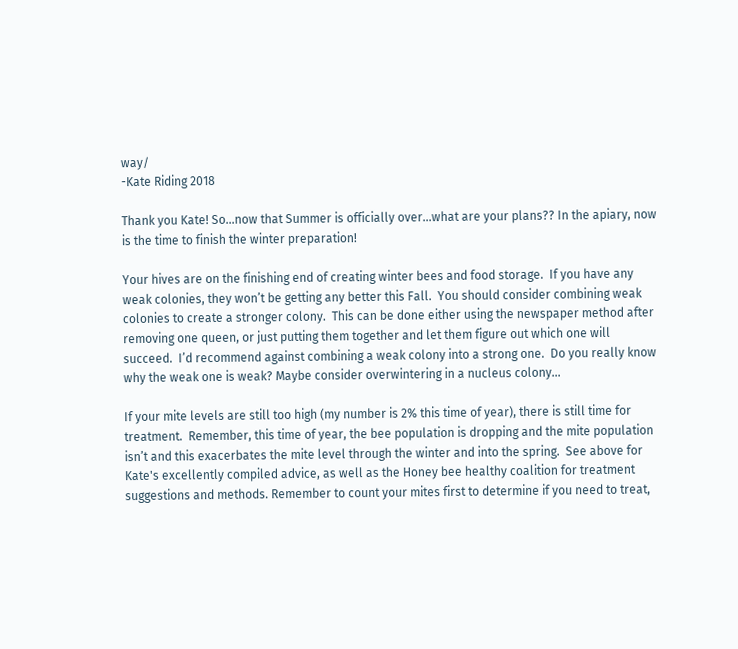way/
-Kate Riding 2018

Thank you Kate! So...now that Summer is officially over...what are your plans?? In the apiary, now is the time to finish the winter preparation!

Your hives are on the finishing end of creating winter bees and food storage.  If you have any weak colonies, they won’t be getting any better this Fall.  You should consider combining weak colonies to create a stronger colony.  This can be done either using the newspaper method after removing one queen, or just putting them together and let them figure out which one will succeed.  I’d recommend against combining a weak colony into a strong one.  Do you really know why the weak one is weak? Maybe consider overwintering in a nucleus colony...

If your mite levels are still too high (my number is 2% this time of year), there is still time for treatment.  Remember, this time of year, the bee population is dropping and the mite population isn’t and this exacerbates the mite level through the winter and into the spring.  See above for Kate's excellently compiled advice, as well as the Honey bee healthy coalition for treatment suggestions and methods. Remember to count your mites first to determine if you need to treat,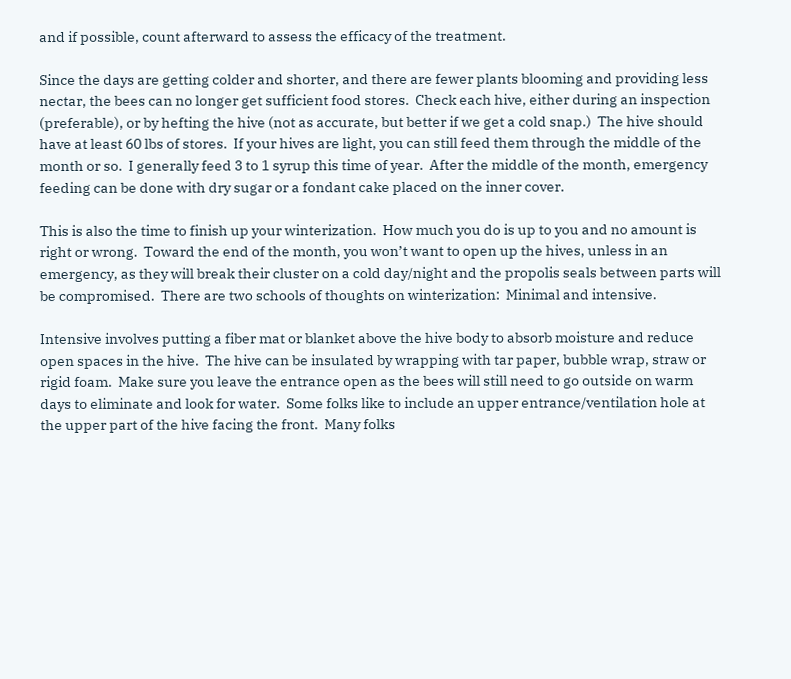and if possible, count afterward to assess the efficacy of the treatment.

Since the days are getting colder and shorter, and there are fewer plants blooming and providing less nectar, the bees can no longer get sufficient food stores.  Check each hive, either during an inspection (preferable), or by hefting the hive (not as accurate, but better if we get a cold snap.)  The hive should have at least 60 lbs of stores.  If your hives are light, you can still feed them through the middle of the month or so.  I generally feed 3 to 1 syrup this time of year.  After the middle of the month, emergency feeding can be done with dry sugar or a fondant cake placed on the inner cover.

This is also the time to finish up your winterization.  How much you do is up to you and no amount is right or wrong.  Toward the end of the month, you won’t want to open up the hives, unless in an emergency, as they will break their cluster on a cold day/night and the propolis seals between parts will be compromised.  There are two schools of thoughts on winterization:  Minimal and intensive.

Intensive involves putting a fiber mat or blanket above the hive body to absorb moisture and reduce open spaces in the hive.  The hive can be insulated by wrapping with tar paper, bubble wrap, straw or rigid foam.  Make sure you leave the entrance open as the bees will still need to go outside on warm days to eliminate and look for water.  Some folks like to include an upper entrance/ventilation hole at the upper part of the hive facing the front.  Many folks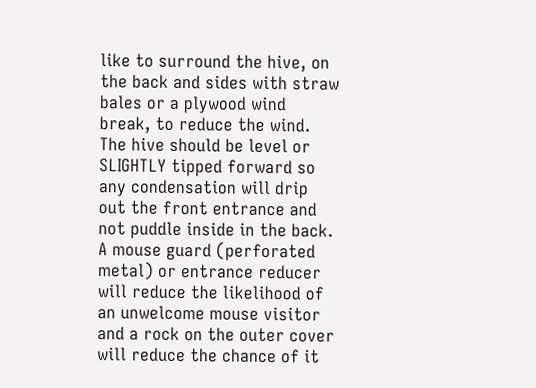like to surround the hive, on the back and sides with straw bales or a plywood wind break, to reduce the wind.  The hive should be level or SLIGHTLY tipped forward so any condensation will drip out the front entrance and not puddle inside in the back.  A mouse guard (perforated metal) or entrance reducer will reduce the likelihood of an unwelcome mouse visitor and a rock on the outer cover will reduce the chance of it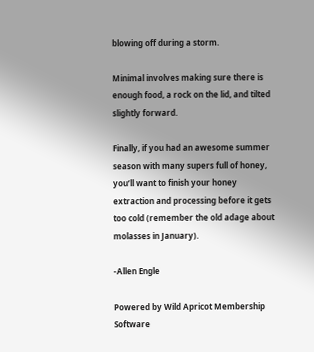blowing off during a storm.

Minimal involves making sure there is enough food, a rock on the lid, and tilted slightly forward.

Finally, if you had an awesome summer season with many supers full of honey, you’ll want to finish your honey extraction and processing before it gets too cold (remember the old adage about molasses in January).

-Allen Engle

Powered by Wild Apricot Membership Software